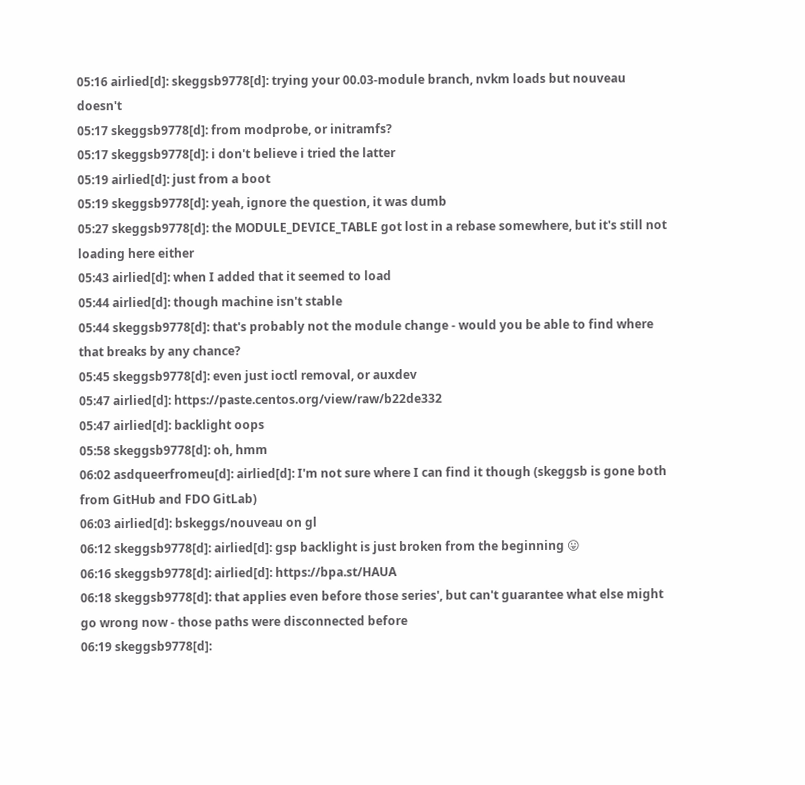05:16 airlied[d]: skeggsb9778[d]: trying your 00.03-module branch, nvkm loads but nouveau doesn't
05:17 skeggsb9778[d]: from modprobe, or initramfs?
05:17 skeggsb9778[d]: i don't believe i tried the latter
05:19 airlied[d]: just from a boot
05:19 skeggsb9778[d]: yeah, ignore the question, it was dumb
05:27 skeggsb9778[d]: the MODULE_DEVICE_TABLE got lost in a rebase somewhere, but it's still not loading here either
05:43 airlied[d]: when I added that it seemed to load
05:44 airlied[d]: though machine isn't stable
05:44 skeggsb9778[d]: that's probably not the module change - would you be able to find where that breaks by any chance?
05:45 skeggsb9778[d]: even just ioctl removal, or auxdev
05:47 airlied[d]: https://paste.centos.org/view/raw/b22de332
05:47 airlied[d]: backlight oops
05:58 skeggsb9778[d]: oh, hmm
06:02 asdqueerfromeu[d]: airlied[d]: I'm not sure where I can find it though (skeggsb is gone both from GitHub and FDO GitLab)
06:03 airlied[d]: bskeggs/nouveau on gl
06:12 skeggsb9778[d]: airlied[d]: gsp backlight is just broken from the beginning 😛
06:16 skeggsb9778[d]: airlied[d]: https://bpa.st/HAUA
06:18 skeggsb9778[d]: that applies even before those series', but can't guarantee what else might go wrong now - those paths were disconnected before
06:19 skeggsb9778[d]: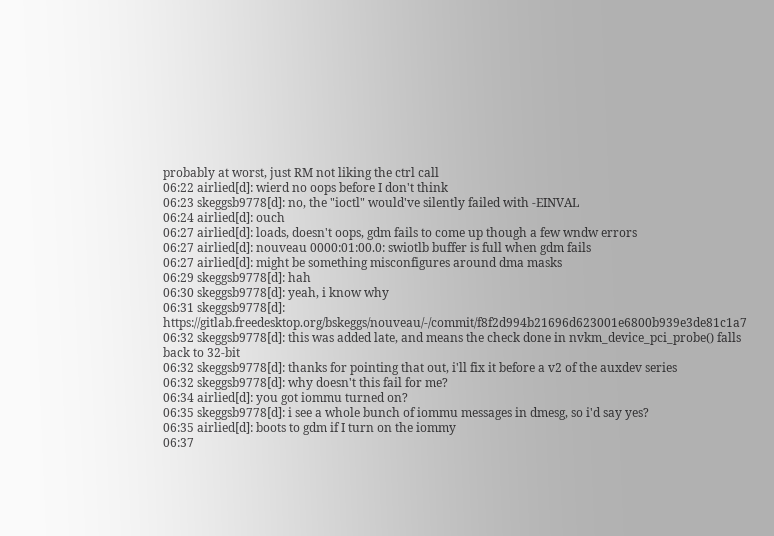probably at worst, just RM not liking the ctrl call
06:22 airlied[d]: wierd no oops before I don't think
06:23 skeggsb9778[d]: no, the "ioctl" would've silently failed with -EINVAL
06:24 airlied[d]: ouch
06:27 airlied[d]: loads, doesn't oops, gdm fails to come up though a few wndw errors
06:27 airlied[d]: nouveau 0000:01:00.0: swiotlb buffer is full when gdm fails
06:27 airlied[d]: might be something misconfigures around dma masks
06:29 skeggsb9778[d]: hah
06:30 skeggsb9778[d]: yeah, i know why
06:31 skeggsb9778[d]: https://gitlab.freedesktop.org/bskeggs/nouveau/-/commit/f8f2d994b21696d623001e6800b939e3de81c1a7
06:32 skeggsb9778[d]: this was added late, and means the check done in nvkm_device_pci_probe() falls back to 32-bit
06:32 skeggsb9778[d]: thanks for pointing that out, i'll fix it before a v2 of the auxdev series
06:32 skeggsb9778[d]: why doesn't this fail for me?
06:34 airlied[d]: you got iommu turned on?
06:35 skeggsb9778[d]: i see a whole bunch of iommu messages in dmesg, so i'd say yes?
06:35 airlied[d]: boots to gdm if I turn on the iommy
06:37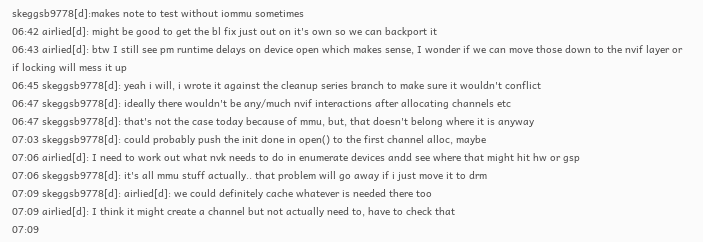skeggsb9778[d]:makes note to test without iommu sometimes
06:42 airlied[d]: might be good to get the bl fix just out on it's own so we can backport it
06:43 airlied[d]: btw I still see pm runtime delays on device open which makes sense, I wonder if we can move those down to the nvif layer or if locking will mess it up
06:45 skeggsb9778[d]: yeah i will, i wrote it against the cleanup series branch to make sure it wouldn't conflict
06:47 skeggsb9778[d]: ideally there wouldn't be any/much nvif interactions after allocating channels etc
06:47 skeggsb9778[d]: that's not the case today because of mmu, but, that doesn't belong where it is anyway
07:03 skeggsb9778[d]: could probably push the init done in open() to the first channel alloc, maybe
07:06 airlied[d]: I need to work out what nvk needs to do in enumerate devices andd see where that might hit hw or gsp
07:06 skeggsb9778[d]: it's all mmu stuff actually.. that problem will go away if i just move it to drm
07:09 skeggsb9778[d]: airlied[d]: we could definitely cache whatever is needed there too
07:09 airlied[d]: I think it might create a channel but not actually need to, have to check that
07:09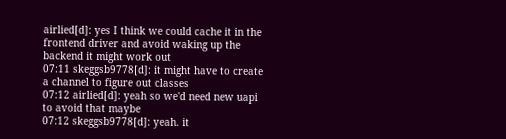airlied[d]: yes I think we could cache it in the frontend driver and avoid waking up the backend it might work out
07:11 skeggsb9778[d]: it might have to create a channel to figure out classes
07:12 airlied[d]: yeah so we'd need new uapi to avoid that maybe
07:12 skeggsb9778[d]: yeah. it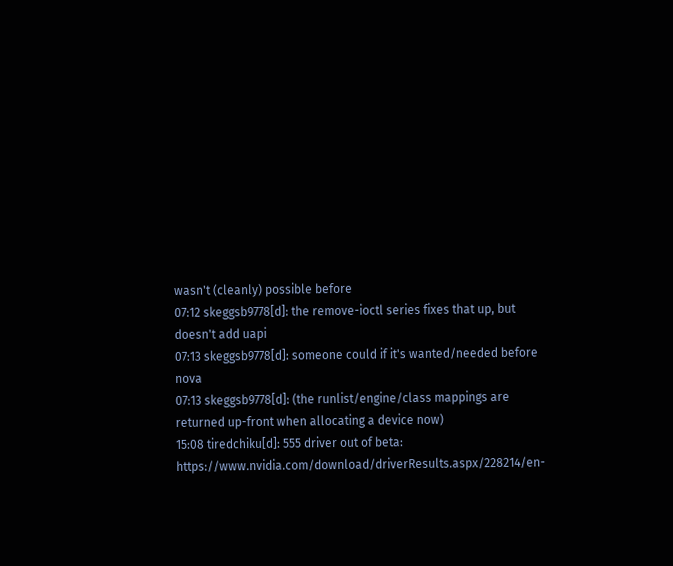wasn't (cleanly) possible before
07:12 skeggsb9778[d]: the remove-ioctl series fixes that up, but doesn't add uapi
07:13 skeggsb9778[d]: someone could if it's wanted/needed before nova
07:13 skeggsb9778[d]: (the runlist/engine/class mappings are returned up-front when allocating a device now)
15:08 tiredchiku[d]: 555 driver out of beta: https://www.nvidia.com/download/driverResults.aspx/228214/en-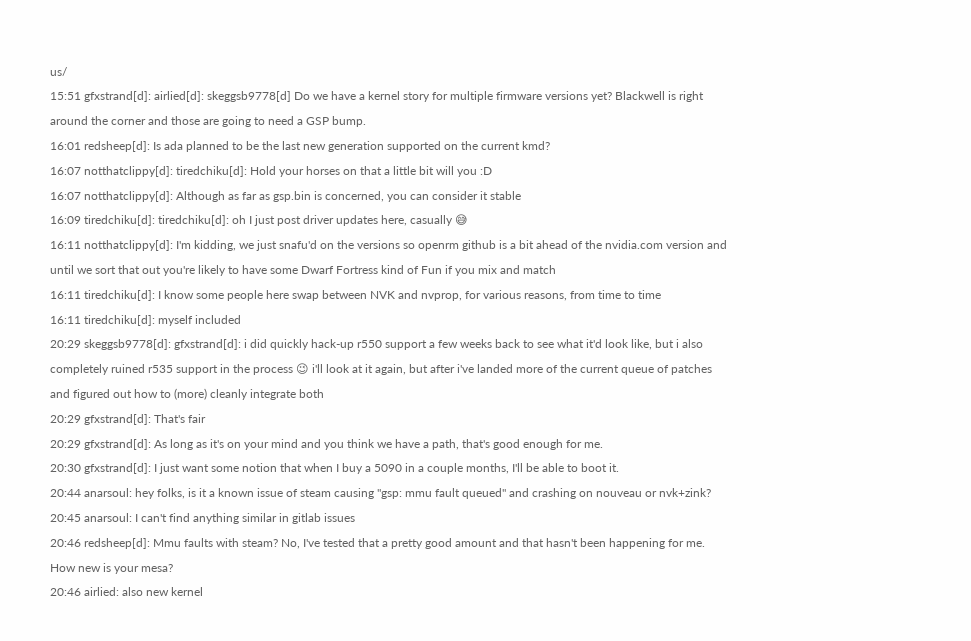us/
15:51 gfxstrand[d]: airlied[d]: skeggsb9778[d] Do we have a kernel story for multiple firmware versions yet? Blackwell is right around the corner and those are going to need a GSP bump.
16:01 redsheep[d]: Is ada planned to be the last new generation supported on the current kmd?
16:07 notthatclippy[d]: tiredchiku[d]: Hold your horses on that a little bit will you :D
16:07 notthatclippy[d]: Although as far as gsp.bin is concerned, you can consider it stable
16:09 tiredchiku[d]: tiredchiku[d]: oh I just post driver updates here, casually 😅
16:11 notthatclippy[d]: I'm kidding, we just snafu'd on the versions so openrm github is a bit ahead of the nvidia.com version and until we sort that out you're likely to have some Dwarf Fortress kind of Fun if you mix and match
16:11 tiredchiku[d]: I know some people here swap between NVK and nvprop, for various reasons, from time to time
16:11 tiredchiku[d]: myself included
20:29 skeggsb9778[d]: gfxstrand[d]: i did quickly hack-up r550 support a few weeks back to see what it'd look like, but i also completely ruined r535 support in the process 😉 i'll look at it again, but after i've landed more of the current queue of patches and figured out how to (more) cleanly integrate both
20:29 gfxstrand[d]: That's fair
20:29 gfxstrand[d]: As long as it's on your mind and you think we have a path, that's good enough for me.
20:30 gfxstrand[d]: I just want some notion that when I buy a 5090 in a couple months, I'll be able to boot it.
20:44 anarsoul: hey folks, is it a known issue of steam causing "gsp: mmu fault queued" and crashing on nouveau or nvk+zink?
20:45 anarsoul: I can't find anything similar in gitlab issues
20:46 redsheep[d]: Mmu faults with steam? No, I've tested that a pretty good amount and that hasn't been happening for me. How new is your mesa?
20:46 airlied: also new kernel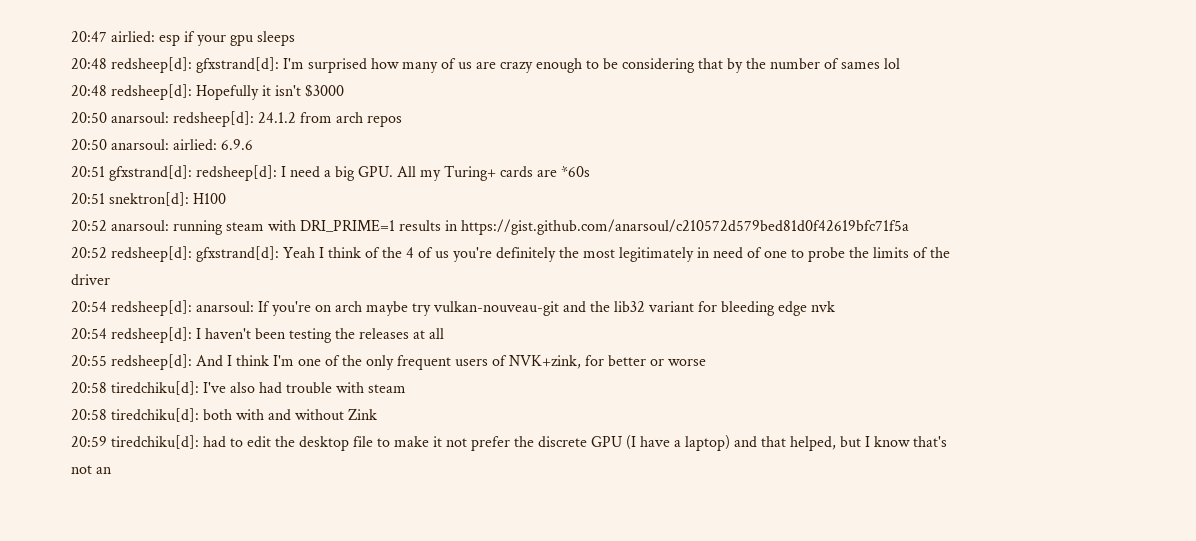20:47 airlied: esp if your gpu sleeps
20:48 redsheep[d]: gfxstrand[d]: I'm surprised how many of us are crazy enough to be considering that by the number of sames lol
20:48 redsheep[d]: Hopefully it isn't $3000
20:50 anarsoul: redsheep[d]: 24.1.2 from arch repos
20:50 anarsoul: airlied: 6.9.6
20:51 gfxstrand[d]: redsheep[d]: I need a big GPU. All my Turing+ cards are *60s
20:51 snektron[d]: H100
20:52 anarsoul: running steam with DRI_PRIME=1 results in https://gist.github.com/anarsoul/c210572d579bed81d0f42619bfc71f5a
20:52 redsheep[d]: gfxstrand[d]: Yeah I think of the 4 of us you're definitely the most legitimately in need of one to probe the limits of the driver
20:54 redsheep[d]: anarsoul: If you're on arch maybe try vulkan-nouveau-git and the lib32 variant for bleeding edge nvk
20:54 redsheep[d]: I haven't been testing the releases at all
20:55 redsheep[d]: And I think I'm one of the only frequent users of NVK+zink, for better or worse
20:58 tiredchiku[d]: I've also had trouble with steam
20:58 tiredchiku[d]: both with and without Zink
20:59 tiredchiku[d]: had to edit the desktop file to make it not prefer the discrete GPU (I have a laptop) and that helped, but I know that's not an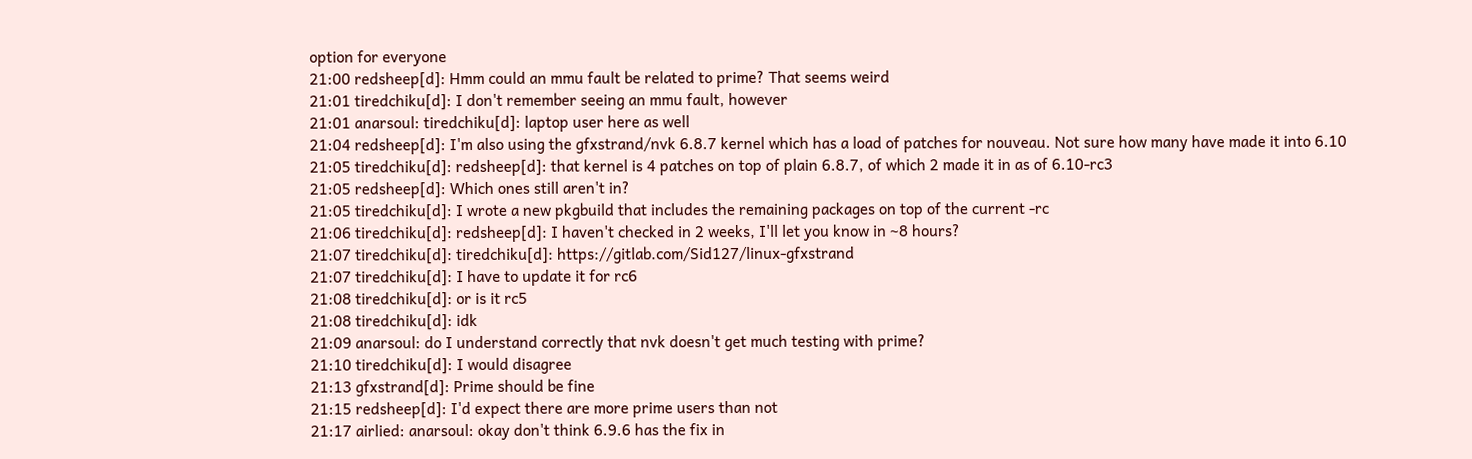option for everyone
21:00 redsheep[d]: Hmm could an mmu fault be related to prime? That seems weird
21:01 tiredchiku[d]: I don't remember seeing an mmu fault, however
21:01 anarsoul: tiredchiku[d]: laptop user here as well
21:04 redsheep[d]: I'm also using the gfxstrand/nvk 6.8.7 kernel which has a load of patches for nouveau. Not sure how many have made it into 6.10
21:05 tiredchiku[d]: redsheep[d]: that kernel is 4 patches on top of plain 6.8.7, of which 2 made it in as of 6.10-rc3
21:05 redsheep[d]: Which ones still aren't in?
21:05 tiredchiku[d]: I wrote a new pkgbuild that includes the remaining packages on top of the current -rc
21:06 tiredchiku[d]: redsheep[d]: I haven't checked in 2 weeks, I'll let you know in ~8 hours?
21:07 tiredchiku[d]: tiredchiku[d]: https://gitlab.com/Sid127/linux-gfxstrand
21:07 tiredchiku[d]: I have to update it for rc6
21:08 tiredchiku[d]: or is it rc5
21:08 tiredchiku[d]: idk
21:09 anarsoul: do I understand correctly that nvk doesn't get much testing with prime?
21:10 tiredchiku[d]: I would disagree
21:13 gfxstrand[d]: Prime should be fine
21:15 redsheep[d]: I'd expect there are more prime users than not
21:17 airlied: anarsoul: okay don't think 6.9.6 has the fix in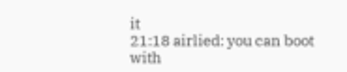it
21:18 airlied: you can boot with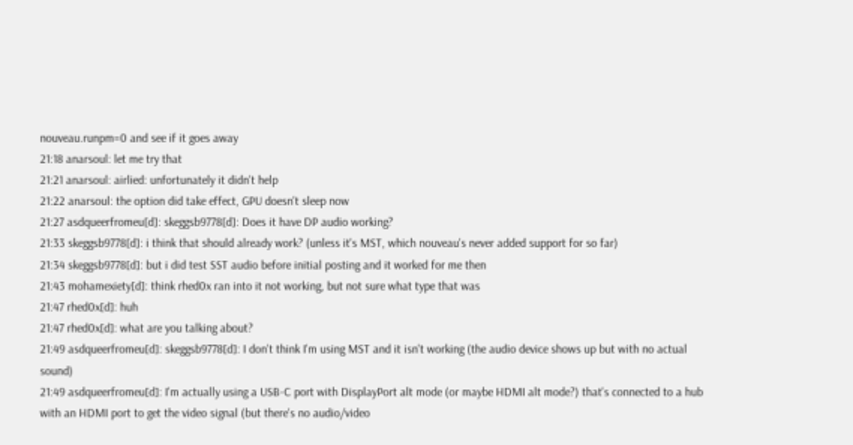nouveau.runpm=0 and see if it goes away
21:18 anarsoul: let me try that
21:21 anarsoul: airlied: unfortunately it didn't help
21:22 anarsoul: the option did take effect, GPU doesn't sleep now
21:27 asdqueerfromeu[d]: skeggsb9778[d]: Does it have DP audio working?
21:33 skeggsb9778[d]: i think that should already work? (unless it's MST, which nouveau's never added support for so far)
21:34 skeggsb9778[d]: but i did test SST audio before initial posting and it worked for me then
21:43 mohamexiety[d]: think rhed0x ran into it not working, but not sure what type that was
21:47 rhed0x[d]: huh
21:47 rhed0x[d]: what are you talking about?
21:49 asdqueerfromeu[d]: skeggsb9778[d]: I don't think I'm using MST and it isn't working (the audio device shows up but with no actual sound)
21:49 asdqueerfromeu[d]: I'm actually using a USB-C port with DisplayPort alt mode (or maybe HDMI alt mode?) that's connected to a hub with an HDMI port to get the video signal (but there's no audio/video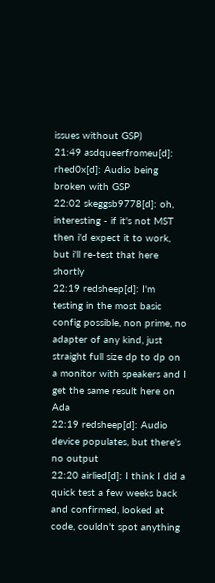issues without GSP)
21:49 asdqueerfromeu[d]: rhed0x[d]: Audio being broken with GSP
22:02 skeggsb9778[d]: oh, interesting - if it's not MST then i'd expect it to work, but i'll re-test that here shortly
22:19 redsheep[d]: I'm testing in the most basic config possible, non prime, no adapter of any kind, just straight full size dp to dp on a monitor with speakers and I get the same result here on Ada
22:19 redsheep[d]: Audio device populates, but there's no output
22:20 airlied[d]: I think I did a quick test a few weeks back and confirmed, looked at code, couldn't spot anything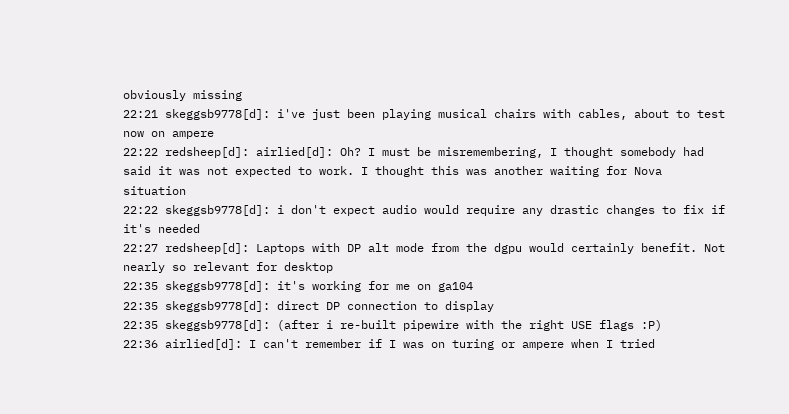obviously missing
22:21 skeggsb9778[d]: i've just been playing musical chairs with cables, about to test now on ampere
22:22 redsheep[d]: airlied[d]: Oh? I must be misremembering, I thought somebody had said it was not expected to work. I thought this was another waiting for Nova situation
22:22 skeggsb9778[d]: i don't expect audio would require any drastic changes to fix if it's needed
22:27 redsheep[d]: Laptops with DP alt mode from the dgpu would certainly benefit. Not nearly so relevant for desktop
22:35 skeggsb9778[d]: it's working for me on ga104
22:35 skeggsb9778[d]: direct DP connection to display
22:35 skeggsb9778[d]: (after i re-built pipewire with the right USE flags :P)
22:36 airlied[d]: I can't remember if I was on turing or ampere when I tried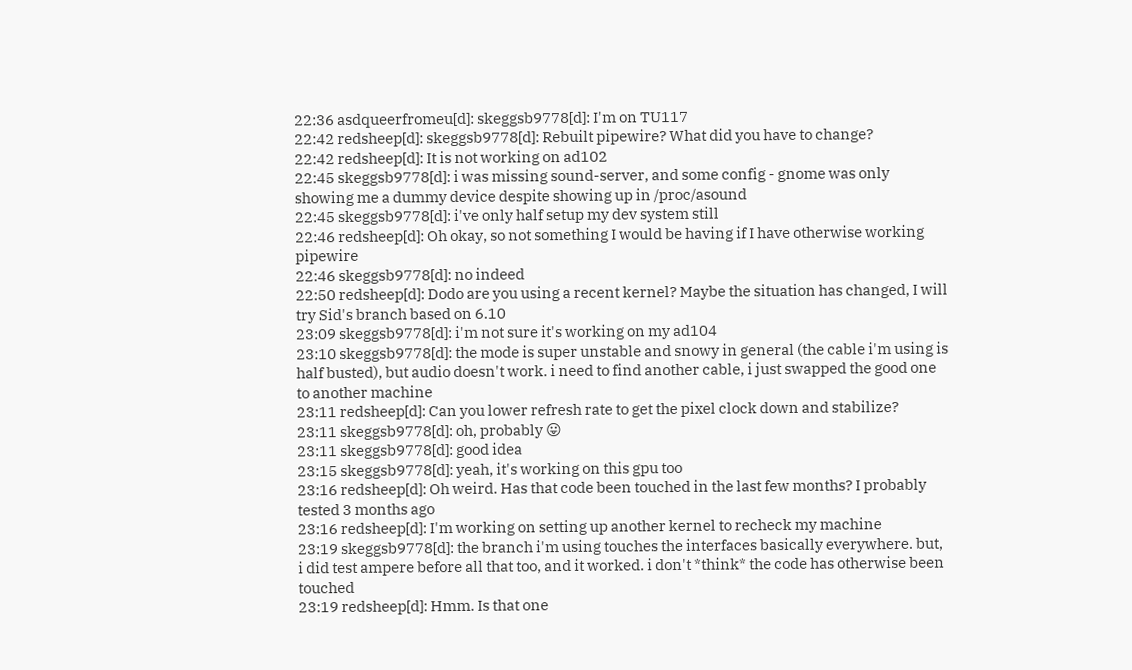22:36 asdqueerfromeu[d]: skeggsb9778[d]: I'm on TU117
22:42 redsheep[d]: skeggsb9778[d]: Rebuilt pipewire? What did you have to change?
22:42 redsheep[d]: It is not working on ad102
22:45 skeggsb9778[d]: i was missing sound-server, and some config - gnome was only showing me a dummy device despite showing up in /proc/asound
22:45 skeggsb9778[d]: i've only half setup my dev system still
22:46 redsheep[d]: Oh okay, so not something I would be having if I have otherwise working pipewire
22:46 skeggsb9778[d]: no indeed
22:50 redsheep[d]: Dodo are you using a recent kernel? Maybe the situation has changed, I will try Sid's branch based on 6.10
23:09 skeggsb9778[d]: i'm not sure it's working on my ad104
23:10 skeggsb9778[d]: the mode is super unstable and snowy in general (the cable i'm using is half busted), but audio doesn't work. i need to find another cable, i just swapped the good one to another machine
23:11 redsheep[d]: Can you lower refresh rate to get the pixel clock down and stabilize?
23:11 skeggsb9778[d]: oh, probably 😛
23:11 skeggsb9778[d]: good idea
23:15 skeggsb9778[d]: yeah, it's working on this gpu too
23:16 redsheep[d]: Oh weird. Has that code been touched in the last few months? I probably tested 3 months ago
23:16 redsheep[d]: I'm working on setting up another kernel to recheck my machine
23:19 skeggsb9778[d]: the branch i'm using touches the interfaces basically everywhere. but, i did test ampere before all that too, and it worked. i don't *think* the code has otherwise been touched
23:19 redsheep[d]: Hmm. Is that one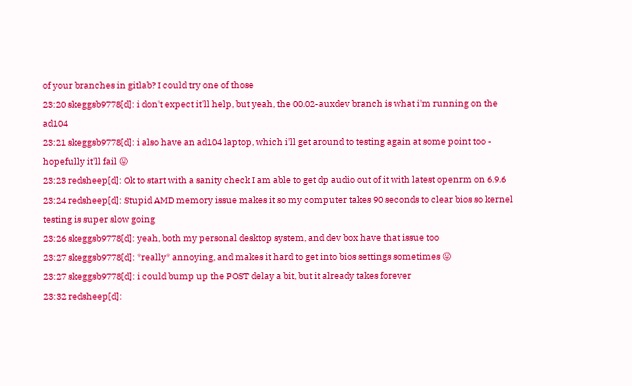of your branches in gitlab? I could try one of those
23:20 skeggsb9778[d]: i don't expect it'll help, but yeah, the 00.02-auxdev branch is what i'm running on the ad104
23:21 skeggsb9778[d]: i also have an ad104 laptop, which i'll get around to testing again at some point too - hopefully it'll fail 😛
23:23 redsheep[d]: Ok to start with a sanity check I am able to get dp audio out of it with latest openrm on 6.9.6
23:24 redsheep[d]: Stupid AMD memory issue makes it so my computer takes 90 seconds to clear bios so kernel testing is super slow going
23:26 skeggsb9778[d]: yeah, both my personal desktop system, and dev box have that issue too
23:27 skeggsb9778[d]: *really* annoying, and makes it hard to get into bios settings sometimes 😛
23:27 skeggsb9778[d]: i could bump up the POST delay a bit, but it already takes forever
23:32 redsheep[d]: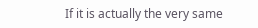If it is actually the very same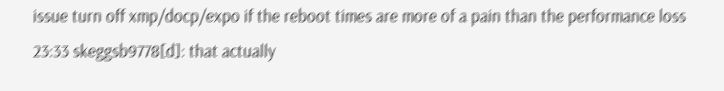issue turn off xmp/docp/expo if the reboot times are more of a pain than the performance loss
23:33 skeggsb9778[d]: that actually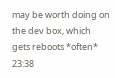may be worth doing on the dev box, which gets reboots *often*
23:38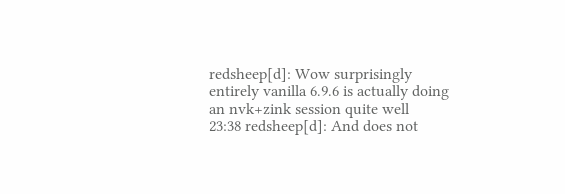redsheep[d]: Wow surprisingly entirely vanilla 6.9.6 is actually doing an nvk+zink session quite well
23:38 redsheep[d]: And does not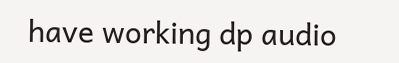have working dp audio